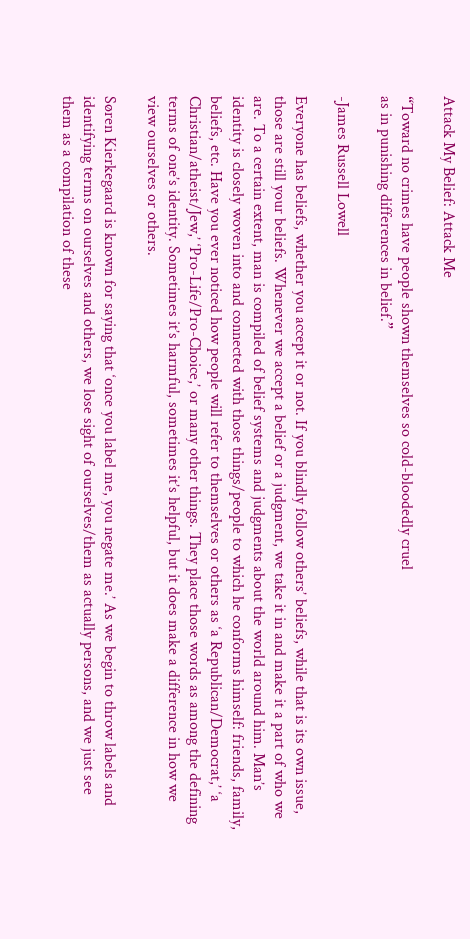Attack My Belief: Attack Me

“Toward no crimes have people shown themselves so cold-bloodedly cruel
as in punishing differences in belief.”

-James Russell Lowell

Everyone has beliefs, whether you accept it or not. If you blindly follow others’ beliefs, while that is its own issue, those are still your beliefs. Whenever we accept a belief or a judgment, we take it in and make it a part of who we are. To a certain extent, man is compiled of belief systems and judgments about the world around him. Man’s identity is closely woven into and connected with those things/people to which he conforms himself: friends, family, beliefs, etc. Have you ever noticed how people will refer to themselves or others as ‘a Republican/Democrat,’ ‘a Christian/atheist/Jew,’ ‘Pro-Life/Pro-Choice,’ or many other things. They place those words as among the defining terms of one’s identity. Sometimes it’s harmful, sometimes it’s helpful, but it does make a difference in how we view ourselves or others.

Søren Kierkegaard is known for saying that ‘once you label me, you negate me.’ As we begin to throw labels and identifying terms on ourselves and others, we lose sight of ourselves/them as actually persons, and we just see them as a compilation of these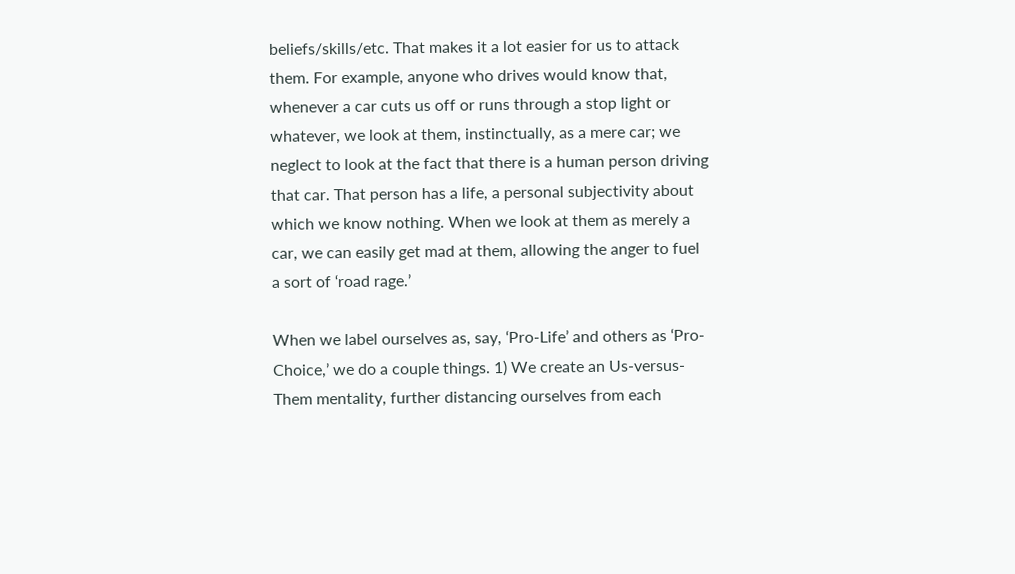beliefs/skills/etc. That makes it a lot easier for us to attack them. For example, anyone who drives would know that, whenever a car cuts us off or runs through a stop light or whatever, we look at them, instinctually, as a mere car; we neglect to look at the fact that there is a human person driving that car. That person has a life, a personal subjectivity about which we know nothing. When we look at them as merely a car, we can easily get mad at them, allowing the anger to fuel a sort of ‘road rage.’

When we label ourselves as, say, ‘Pro-Life’ and others as ‘Pro-Choice,’ we do a couple things. 1) We create an Us-versus-Them mentality, further distancing ourselves from each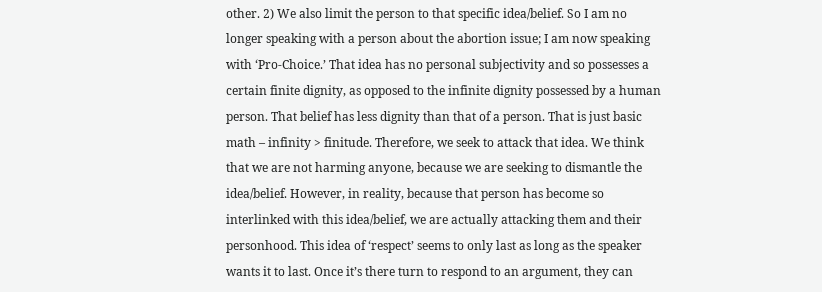other. 2) We also limit the person to that specific idea/belief. So I am no longer speaking with a person about the abortion issue; I am now speaking with ‘Pro-Choice.’ That idea has no personal subjectivity and so possesses a certain finite dignity, as opposed to the infinite dignity possessed by a human person. That belief has less dignity than that of a person. That is just basic math – infinity > finitude. Therefore, we seek to attack that idea. We think that we are not harming anyone, because we are seeking to dismantle the idea/belief. However, in reality, because that person has become so interlinked with this idea/belief, we are actually attacking them and their personhood. This idea of ‘respect’ seems to only last as long as the speaker wants it to last. Once it’s there turn to respond to an argument, they can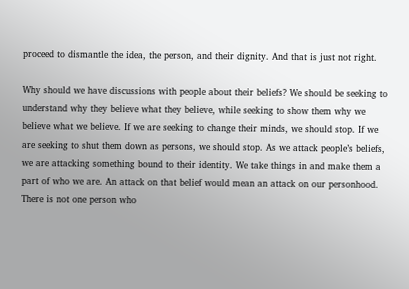proceed to dismantle the idea, the person, and their dignity. And that is just not right.

Why should we have discussions with people about their beliefs? We should be seeking to understand why they believe what they believe, while seeking to show them why we believe what we believe. If we are seeking to change their minds, we should stop. If we are seeking to shut them down as persons, we should stop. As we attack people’s beliefs, we are attacking something bound to their identity. We take things in and make them a part of who we are. An attack on that belief would mean an attack on our personhood. There is not one person who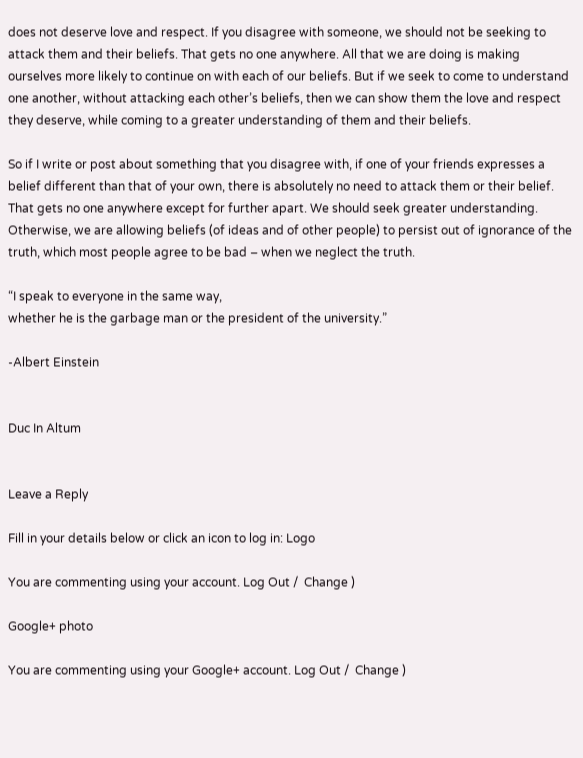does not deserve love and respect. If you disagree with someone, we should not be seeking to attack them and their beliefs. That gets no one anywhere. All that we are doing is making ourselves more likely to continue on with each of our beliefs. But if we seek to come to understand one another, without attacking each other’s beliefs, then we can show them the love and respect they deserve, while coming to a greater understanding of them and their beliefs.

So if I write or post about something that you disagree with, if one of your friends expresses a belief different than that of your own, there is absolutely no need to attack them or their belief. That gets no one anywhere except for further apart. We should seek greater understanding. Otherwise, we are allowing beliefs (of ideas and of other people) to persist out of ignorance of the truth, which most people agree to be bad – when we neglect the truth.

“I speak to everyone in the same way,
whether he is the garbage man or the president of the university.”

-Albert Einstein


Duc In Altum


Leave a Reply

Fill in your details below or click an icon to log in: Logo

You are commenting using your account. Log Out /  Change )

Google+ photo

You are commenting using your Google+ account. Log Out /  Change )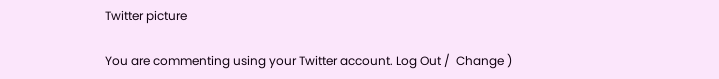Twitter picture

You are commenting using your Twitter account. Log Out /  Change )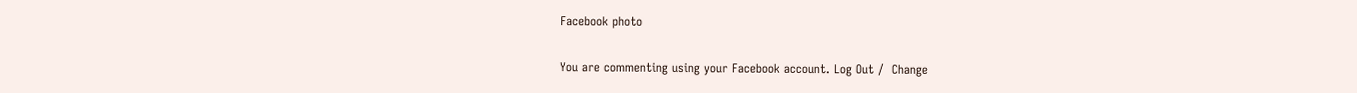Facebook photo

You are commenting using your Facebook account. Log Out /  Change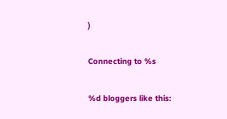)

Connecting to %s

%d bloggers like this: